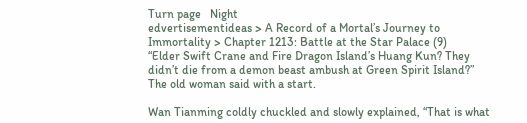Turn page   Night
edvertisementideas > A Record of a Mortal’s Journey to Immortality > Chapter 1213: Battle at the Star Palace (9)
“Elder Swift Crane and Fire Dragon Island’s Huang Kun? They didn’t die from a demon beast ambush at Green Spirit Island?” The old woman said with a start.

Wan Tianming coldly chuckled and slowly explained, “That is what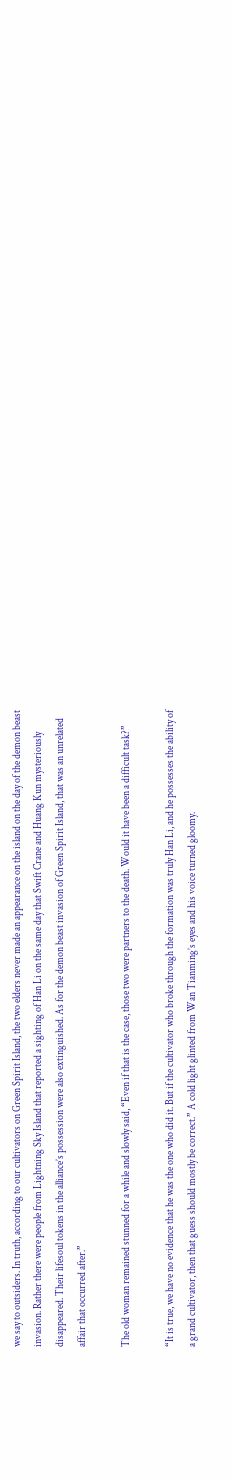we say to outsiders. In truth, according to our cultivators on Green Spirit Island, the two elders never made an appearance on the island on the day of the demon beast invasion. Rather there were people from Lightning Sky Island that reported a sighting of Han Li on the same day that Swift Crane and Huang Kun mysteriously disappeared. Their lifesoul tokens in the alliance’s possession were also extinguished. As for the demon beast invasion of Green Spirit Island, that was an unrelated affair that occurred after.”

The old woman remained stunned for a while and slowly said, “Even if that is the case, those two were partners to the death. Would it have been a difficult task?”

“It is true, we have no evidence that he was the one who did it. But if the cultivator who broke through the formation was truly Han Li, and he possesses the ability of a grand cultivator, then that guess should mostly be correct.” A cold light glinted from Wan Tianming’s eyes and his voice turned gloomy.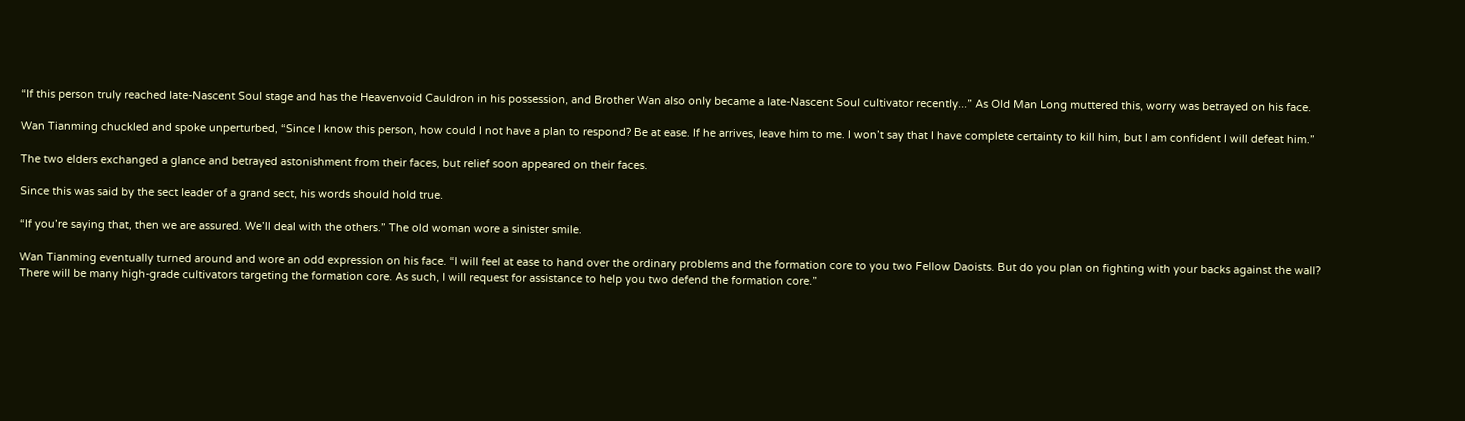“If this person truly reached late-Nascent Soul stage and has the Heavenvoid Cauldron in his possession, and Brother Wan also only became a late-Nascent Soul cultivator recently...” As Old Man Long muttered this, worry was betrayed on his face.

Wan Tianming chuckled and spoke unperturbed, “Since I know this person, how could I not have a plan to respond? Be at ease. If he arrives, leave him to me. I won’t say that I have complete certainty to kill him, but I am confident I will defeat him.”

The two elders exchanged a glance and betrayed astonishment from their faces, but relief soon appeared on their faces.

Since this was said by the sect leader of a grand sect, his words should hold true.

“If you’re saying that, then we are assured. We’ll deal with the others.” The old woman wore a sinister smile.

Wan Tianming eventually turned around and wore an odd expression on his face. “I will feel at ease to hand over the ordinary problems and the formation core to you two Fellow Daoists. But do you plan on fighting with your backs against the wall? There will be many high-grade cultivators targeting the formation core. As such, I will request for assistance to help you two defend the formation core.”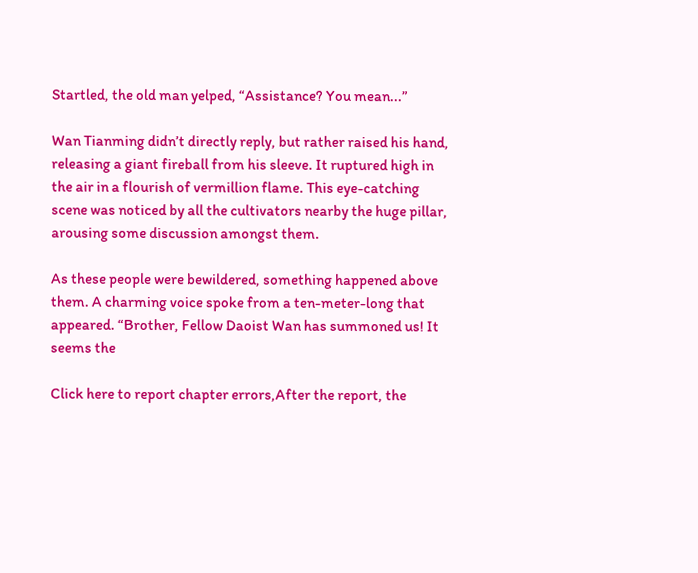Startled, the old man yelped, “Assistance? You mean...”

Wan Tianming didn’t directly reply, but rather raised his hand, releasing a giant fireball from his sleeve. It ruptured high in the air in a flourish of vermillion flame. This eye-catching scene was noticed by all the cultivators nearby the huge pillar, arousing some discussion amongst them.

As these people were bewildered, something happened above them. A charming voice spoke from a ten-meter-long that appeared. “Brother, Fellow Daoist Wan has summoned us! It seems the

Click here to report chapter errors,After the report, the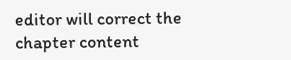editor will correct the chapter content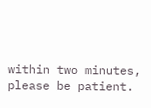within two minutes, please be patient.